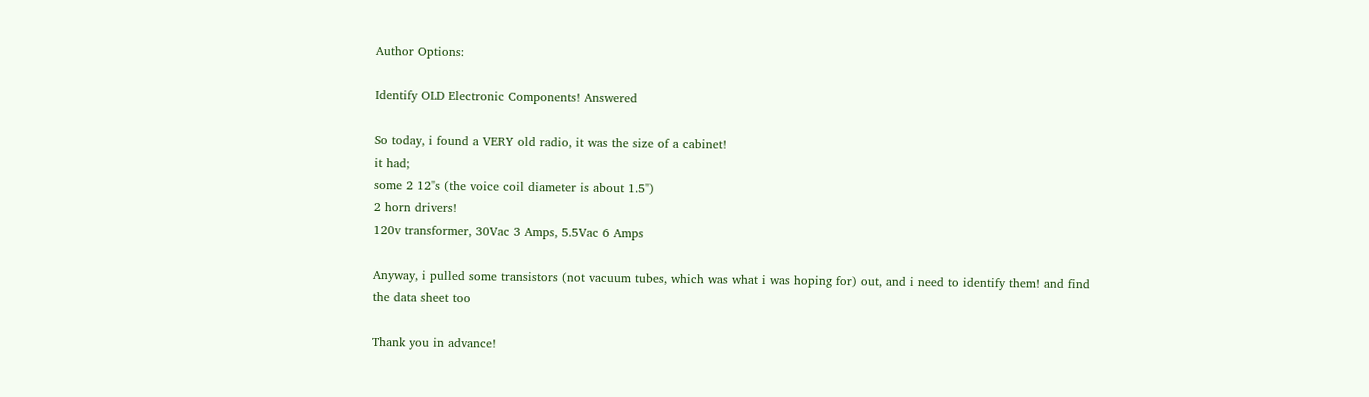Author Options:

Identify OLD Electronic Components! Answered

So today, i found a VERY old radio, it was the size of a cabinet!
it had;
some 2 12"s (the voice coil diameter is about 1.5")
2 horn drivers!
120v transformer, 30Vac 3 Amps, 5.5Vac 6 Amps

Anyway, i pulled some transistors (not vacuum tubes, which was what i was hoping for) out, and i need to identify them! and find the data sheet too

Thank you in advance!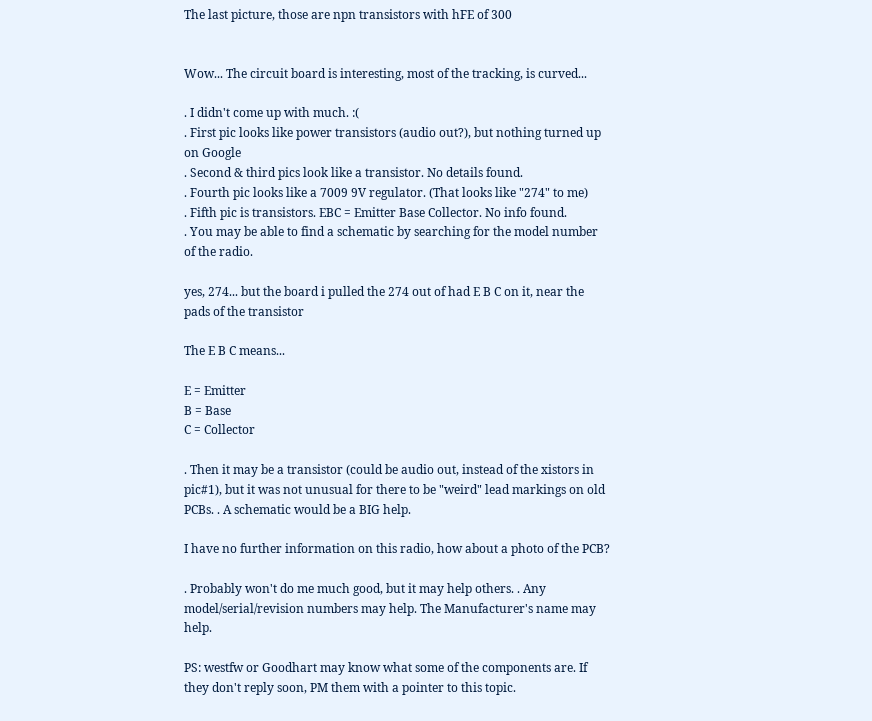The last picture, those are npn transistors with hFE of 300


Wow... The circuit board is interesting, most of the tracking, is curved...

. I didn't come up with much. :(
. First pic looks like power transistors (audio out?), but nothing turned up on Google
. Second & third pics look like a transistor. No details found.
. Fourth pic looks like a 7009 9V regulator. (That looks like "274" to me)
. Fifth pic is transistors. EBC = Emitter Base Collector. No info found.
. You may be able to find a schematic by searching for the model number of the radio.

yes, 274... but the board i pulled the 274 out of had E B C on it, near the pads of the transistor

The E B C means...

E = Emitter
B = Base
C = Collector

. Then it may be a transistor (could be audio out, instead of the xistors in pic#1), but it was not unusual for there to be "weird" lead markings on old PCBs. . A schematic would be a BIG help.

I have no further information on this radio, how about a photo of the PCB?

. Probably won't do me much good, but it may help others. . Any model/serial/revision numbers may help. The Manufacturer's name may help.

PS: westfw or Goodhart may know what some of the components are. If they don't reply soon, PM them with a pointer to this topic.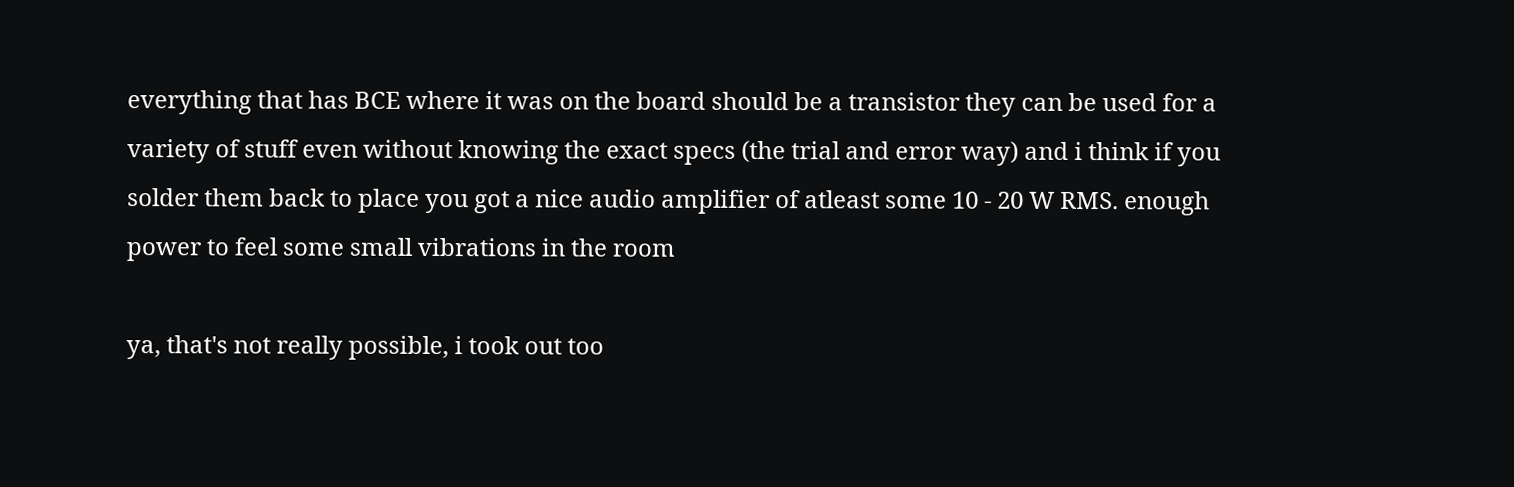everything that has BCE where it was on the board should be a transistor they can be used for a variety of stuff even without knowing the exact specs (the trial and error way) and i think if you solder them back to place you got a nice audio amplifier of atleast some 10 - 20 W RMS. enough power to feel some small vibrations in the room

ya, that's not really possible, i took out too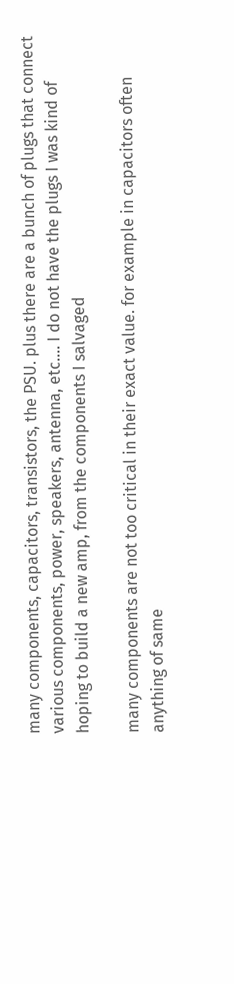many components, capacitors, transistors, the PSU. plus there are a bunch of plugs that connect various components, power, speakers, antenna, etc.... I do not have the plugs I was kind of hoping to build a new amp, from the components I salvaged

many components are not too critical in their exact value. for example in capacitors often anything of same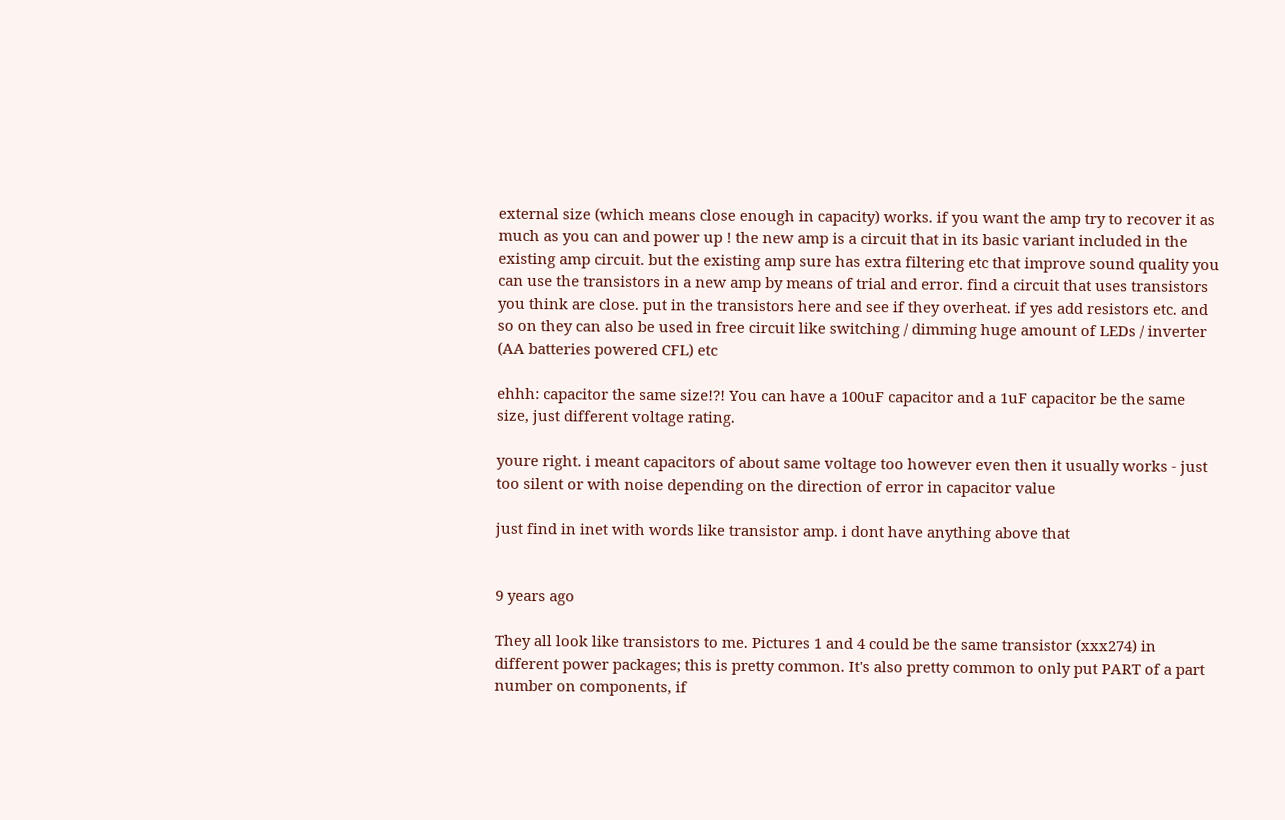external size (which means close enough in capacity) works. if you want the amp try to recover it as much as you can and power up ! the new amp is a circuit that in its basic variant included in the existing amp circuit. but the existing amp sure has extra filtering etc that improve sound quality you can use the transistors in a new amp by means of trial and error. find a circuit that uses transistors you think are close. put in the transistors here and see if they overheat. if yes add resistors etc. and so on they can also be used in free circuit like switching / dimming huge amount of LEDs / inverter (AA batteries powered CFL) etc

ehhh: capacitor the same size!?! You can have a 100uF capacitor and a 1uF capacitor be the same size, just different voltage rating.

youre right. i meant capacitors of about same voltage too however even then it usually works - just too silent or with noise depending on the direction of error in capacitor value

just find in inet with words like transistor amp. i dont have anything above that


9 years ago

They all look like transistors to me. Pictures 1 and 4 could be the same transistor (xxx274) in different power packages; this is pretty common. It's also pretty common to only put PART of a part number on components, if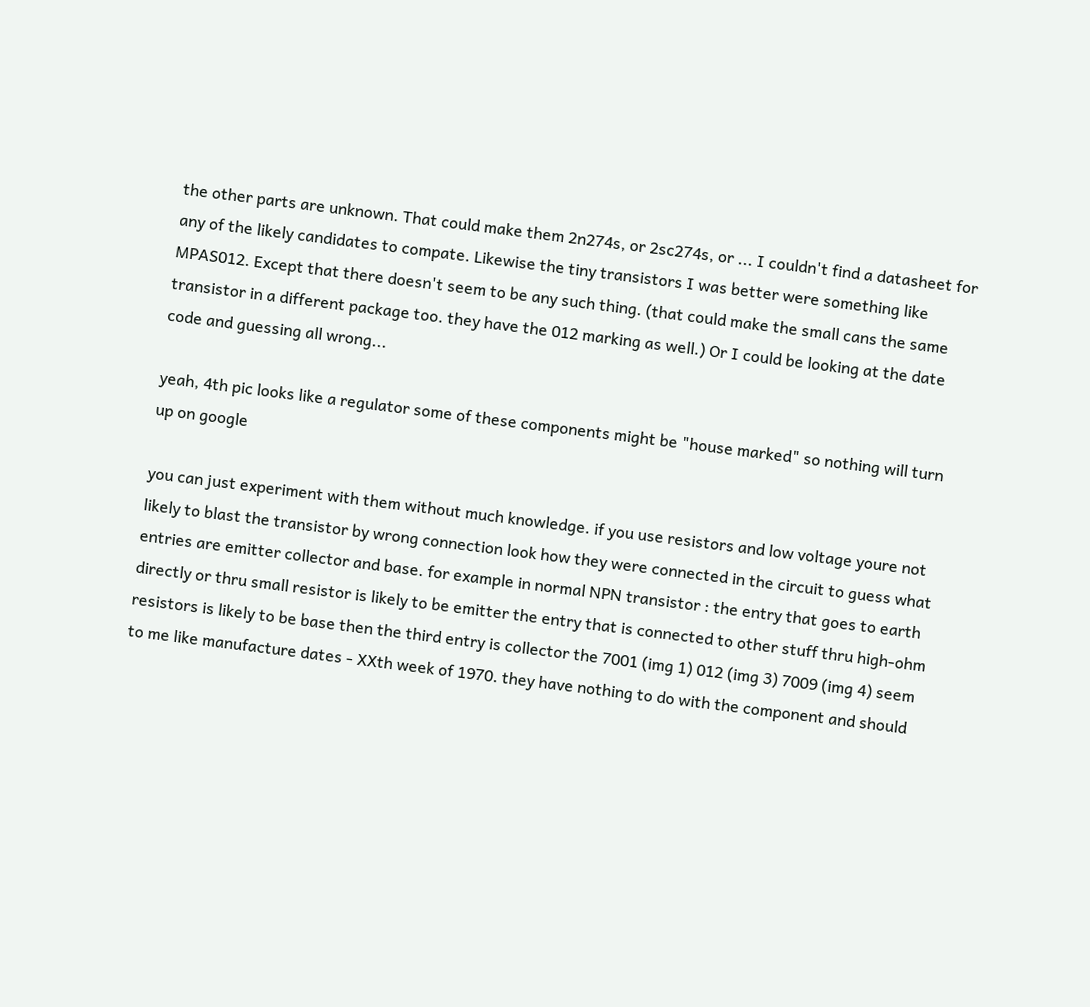the other parts are unknown. That could make them 2n274s, or 2sc274s, or ... I couldn't find a datasheet for any of the likely candidates to compate. Likewise the tiny transistors I was better were something like MPAS012. Except that there doesn't seem to be any such thing. (that could make the small cans the same transistor in a different package too. they have the 012 marking as well.) Or I could be looking at the date code and guessing all wrong...

yeah, 4th pic looks like a regulator some of these components might be "house marked" so nothing will turn up on google

you can just experiment with them without much knowledge. if you use resistors and low voltage youre not likely to blast the transistor by wrong connection look how they were connected in the circuit to guess what entries are emitter collector and base. for example in normal NPN transistor : the entry that goes to earth directly or thru small resistor is likely to be emitter the entry that is connected to other stuff thru high-ohm resistors is likely to be base then the third entry is collector the 7001 (img 1) 012 (img 3) 7009 (img 4) seem to me like manufacture dates - XXth week of 1970. they have nothing to do with the component and should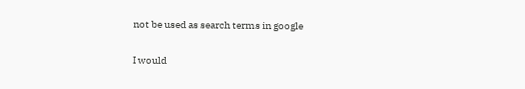not be used as search terms in google

I would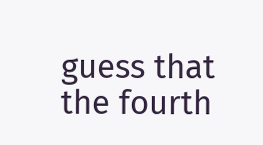guess that the fourth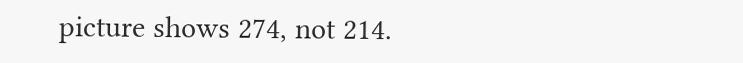picture shows 274, not 214.